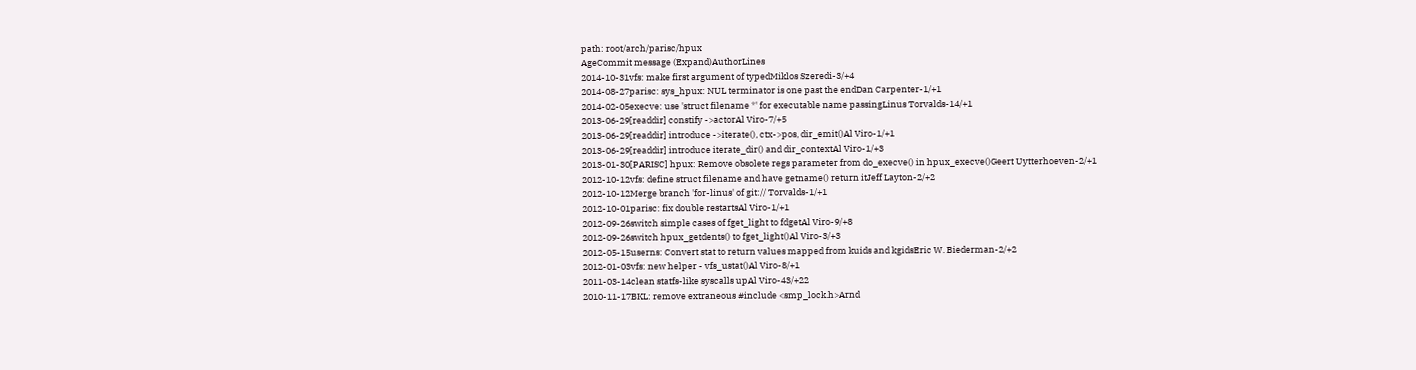path: root/arch/parisc/hpux
AgeCommit message (Expand)AuthorLines
2014-10-31vfs: make first argument of typedMiklos Szeredi-3/+4
2014-08-27parisc: sys_hpux: NUL terminator is one past the endDan Carpenter-1/+1
2014-02-05execve: use 'struct filename *' for executable name passingLinus Torvalds-14/+1
2013-06-29[readdir] constify ->actorAl Viro-7/+5
2013-06-29[readdir] introduce ->iterate(), ctx->pos, dir_emit()Al Viro-1/+1
2013-06-29[readdir] introduce iterate_dir() and dir_contextAl Viro-1/+3
2013-01-30[PARISC] hpux: Remove obsolete regs parameter from do_execve() in hpux_execve()Geert Uytterhoeven-2/+1
2012-10-12vfs: define struct filename and have getname() return itJeff Layton-2/+2
2012-10-12Merge branch 'for-linus' of git:// Torvalds-1/+1
2012-10-01parisc: fix double restartsAl Viro-1/+1
2012-09-26switch simple cases of fget_light to fdgetAl Viro-9/+8
2012-09-26switch hpux_getdents() to fget_light()Al Viro-3/+3
2012-05-15userns: Convert stat to return values mapped from kuids and kgidsEric W. Biederman-2/+2
2012-01-03vfs: new helper - vfs_ustat()Al Viro-8/+1
2011-03-14clean statfs-like syscalls upAl Viro-43/+22
2010-11-17BKL: remove extraneous #include <smp_lock.h>Arnd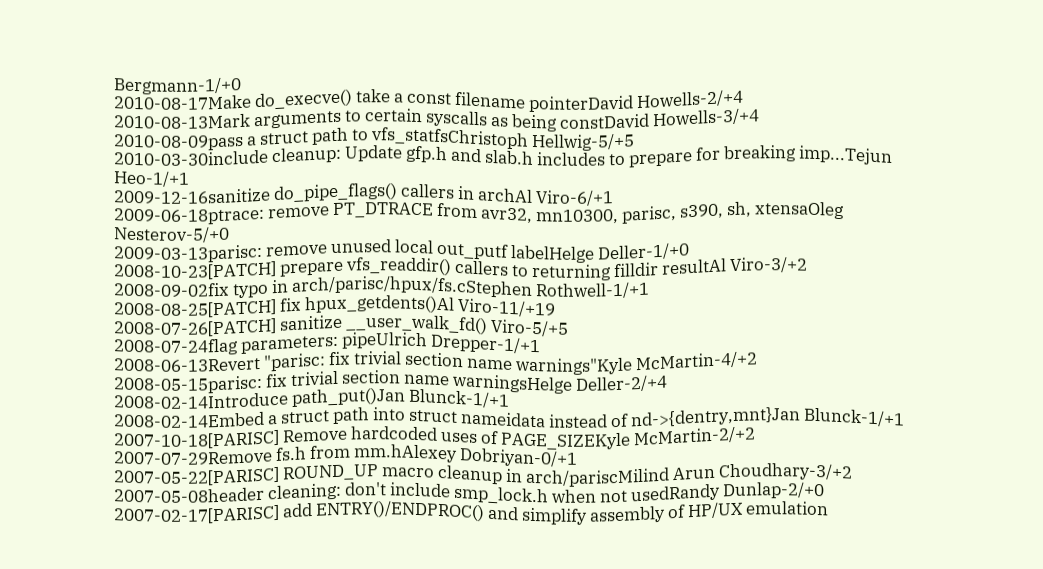Bergmann-1/+0
2010-08-17Make do_execve() take a const filename pointerDavid Howells-2/+4
2010-08-13Mark arguments to certain syscalls as being constDavid Howells-3/+4
2010-08-09pass a struct path to vfs_statfsChristoph Hellwig-5/+5
2010-03-30include cleanup: Update gfp.h and slab.h includes to prepare for breaking imp...Tejun Heo-1/+1
2009-12-16sanitize do_pipe_flags() callers in archAl Viro-6/+1
2009-06-18ptrace: remove PT_DTRACE from avr32, mn10300, parisc, s390, sh, xtensaOleg Nesterov-5/+0
2009-03-13parisc: remove unused local out_putf labelHelge Deller-1/+0
2008-10-23[PATCH] prepare vfs_readdir() callers to returning filldir resultAl Viro-3/+2
2008-09-02fix typo in arch/parisc/hpux/fs.cStephen Rothwell-1/+1
2008-08-25[PATCH] fix hpux_getdents()Al Viro-11/+19
2008-07-26[PATCH] sanitize __user_walk_fd() Viro-5/+5
2008-07-24flag parameters: pipeUlrich Drepper-1/+1
2008-06-13Revert "parisc: fix trivial section name warnings"Kyle McMartin-4/+2
2008-05-15parisc: fix trivial section name warningsHelge Deller-2/+4
2008-02-14Introduce path_put()Jan Blunck-1/+1
2008-02-14Embed a struct path into struct nameidata instead of nd->{dentry,mnt}Jan Blunck-1/+1
2007-10-18[PARISC] Remove hardcoded uses of PAGE_SIZEKyle McMartin-2/+2
2007-07-29Remove fs.h from mm.hAlexey Dobriyan-0/+1
2007-05-22[PARISC] ROUND_UP macro cleanup in arch/pariscMilind Arun Choudhary-3/+2
2007-05-08header cleaning: don't include smp_lock.h when not usedRandy Dunlap-2/+0
2007-02-17[PARISC] add ENTRY()/ENDPROC() and simplify assembly of HP/UX emulation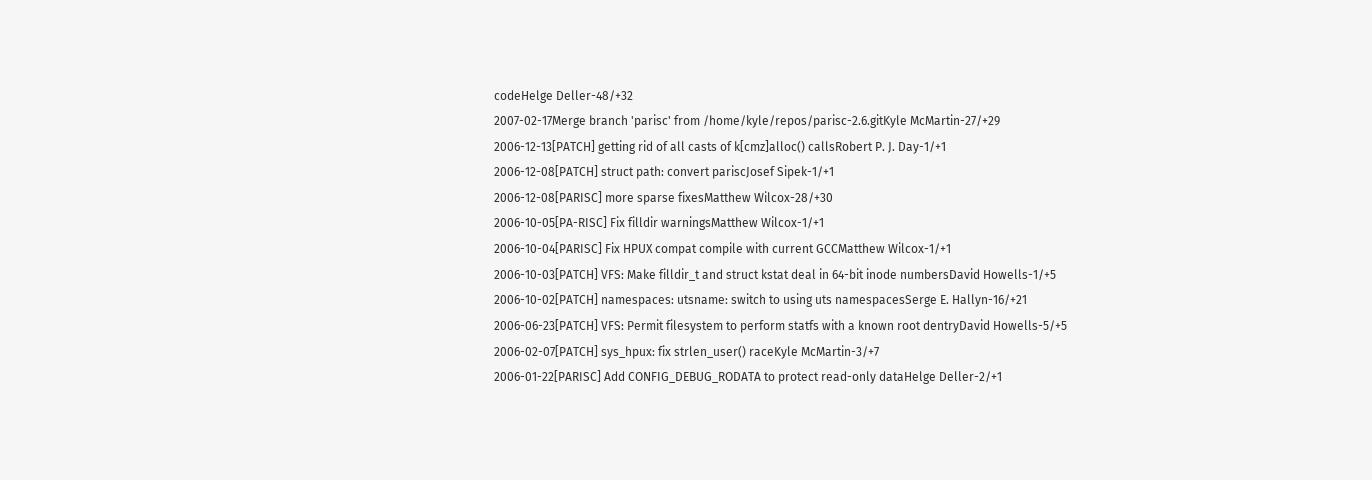codeHelge Deller-48/+32
2007-02-17Merge branch 'parisc' from /home/kyle/repos/parisc-2.6.gitKyle McMartin-27/+29
2006-12-13[PATCH] getting rid of all casts of k[cmz]alloc() callsRobert P. J. Day-1/+1
2006-12-08[PATCH] struct path: convert pariscJosef Sipek-1/+1
2006-12-08[PARISC] more sparse fixesMatthew Wilcox-28/+30
2006-10-05[PA-RISC] Fix filldir warningsMatthew Wilcox-1/+1
2006-10-04[PARISC] Fix HPUX compat compile with current GCCMatthew Wilcox-1/+1
2006-10-03[PATCH] VFS: Make filldir_t and struct kstat deal in 64-bit inode numbersDavid Howells-1/+5
2006-10-02[PATCH] namespaces: utsname: switch to using uts namespacesSerge E. Hallyn-16/+21
2006-06-23[PATCH] VFS: Permit filesystem to perform statfs with a known root dentryDavid Howells-5/+5
2006-02-07[PATCH] sys_hpux: fix strlen_user() raceKyle McMartin-3/+7
2006-01-22[PARISC] Add CONFIG_DEBUG_RODATA to protect read-only dataHelge Deller-2/+1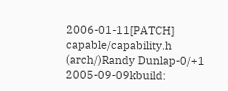2006-01-11[PATCH] capable/capability.h (arch/)Randy Dunlap-0/+1
2005-09-09kbuild: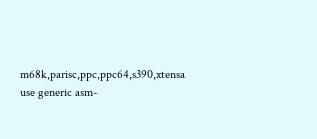m68k,parisc,ppc,ppc64,s390,xtensa use generic asm-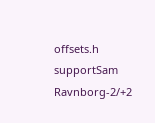offsets.h supportSam Ravnborg-2/+2